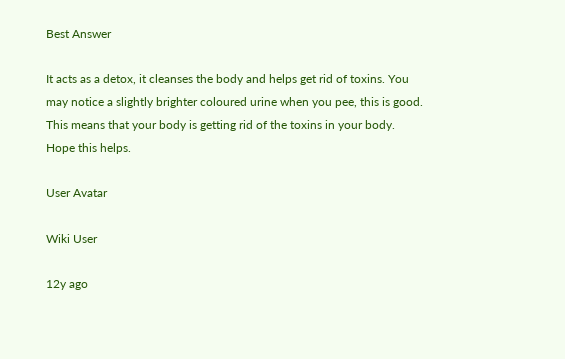Best Answer

It acts as a detox, it cleanses the body and helps get rid of toxins. You may notice a slightly brighter coloured urine when you pee, this is good. This means that your body is getting rid of the toxins in your body. Hope this helps.

User Avatar

Wiki User

12y ago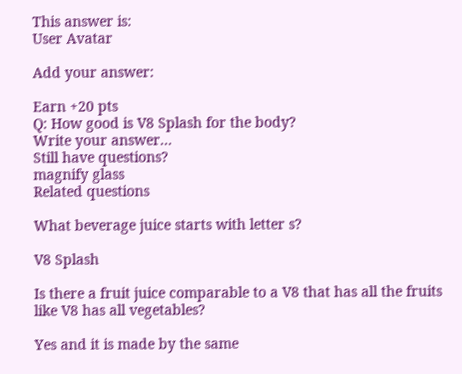This answer is:
User Avatar

Add your answer:

Earn +20 pts
Q: How good is V8 Splash for the body?
Write your answer...
Still have questions?
magnify glass
Related questions

What beverage juice starts with letter s?

V8 Splash

Is there a fruit juice comparable to a V8 that has all the fruits like V8 has all vegetables?

Yes and it is made by the same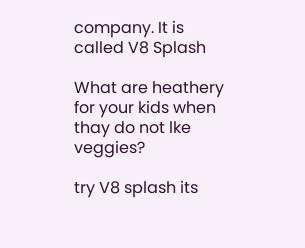company. It is called V8 Splash

What are heathery for your kids when thay do not lke veggies?

try V8 splash its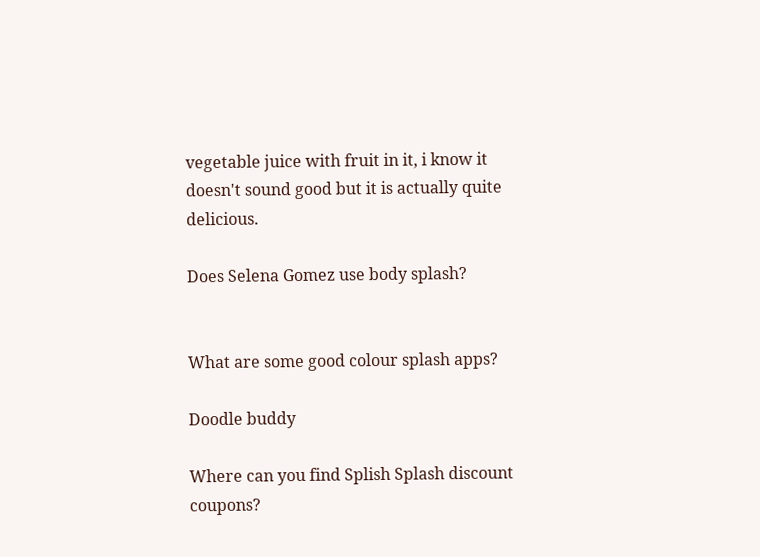vegetable juice with fruit in it, i know it doesn't sound good but it is actually quite delicious.

Does Selena Gomez use body splash?


What are some good colour splash apps?

Doodle buddy

Where can you find Splish Splash discount coupons?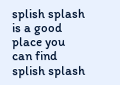splish splash is a good place you can find splish splash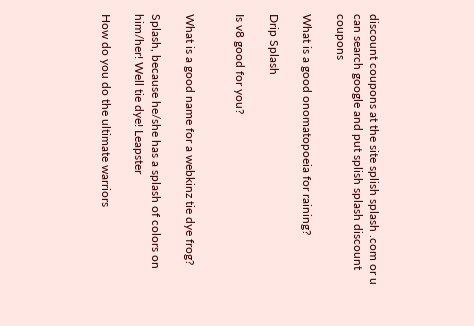discount coupons at the site splish splash .com or u can search google and put splish splash discount coupons

What is a good onomatopoeia for raining?

Drip Splash

Is v8 good for you?


What is a good name for a webkinz tie dye frog?

Splash, because he/she has a splash of colors on him/her! Well tie dye! Leapster

How do you do the ultimate warriors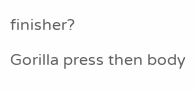finisher?

Gorilla press then body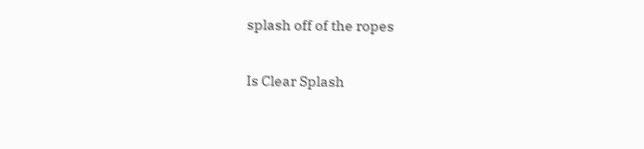splash off of the ropes

Is Clear Splash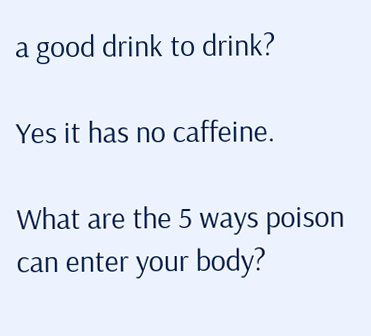a good drink to drink?

Yes it has no caffeine.

What are the 5 ways poison can enter your body?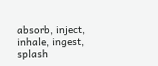absorb, inject, inhale, ingest, splash